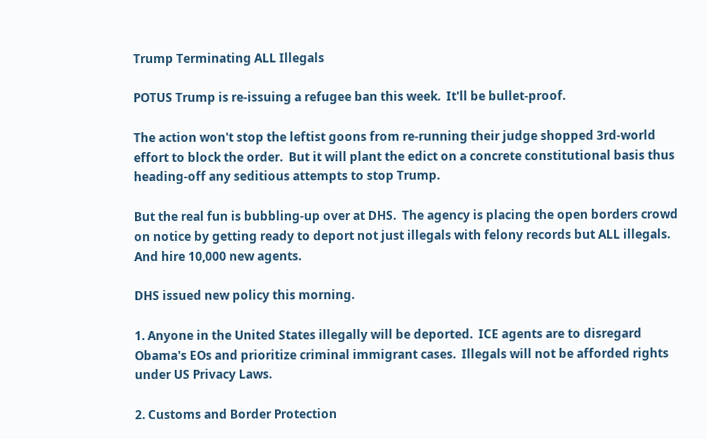Trump Terminating ALL Illegals

POTUS Trump is re-issuing a refugee ban this week.  It'll be bullet-proof.

The action won't stop the leftist goons from re-running their judge shopped 3rd-world effort to block the order.  But it will plant the edict on a concrete constitutional basis thus heading-off any seditious attempts to stop Trump.

But the real fun is bubbling-up over at DHS.  The agency is placing the open borders crowd on notice by getting ready to deport not just illegals with felony records but ALL illegals.  And hire 10,000 new agents.

DHS issued new policy this morning.

1. Anyone in the United States illegally will be deported.  ICE agents are to disregard Obama's EOs and prioritize criminal immigrant cases.  Illegals will not be afforded rights under US Privacy Laws.

2. Customs and Border Protection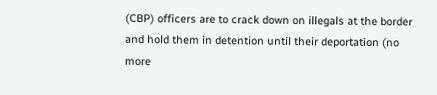(CBP) officers are to crack down on illegals at the border and hold them in detention until their deportation (no more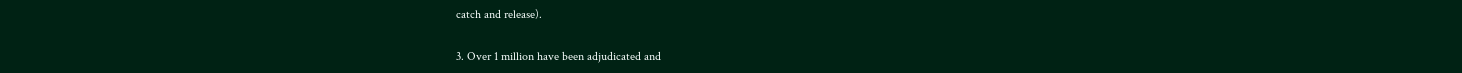catch and release).

3. Over 1 million have been adjudicated and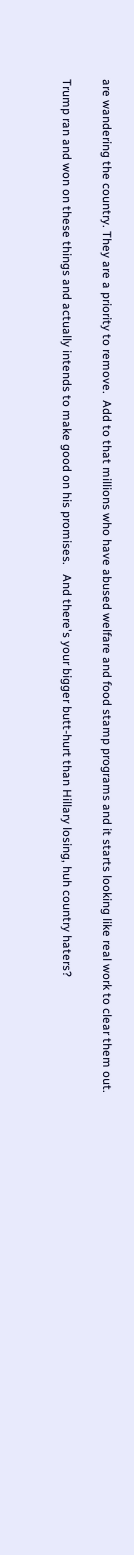are wandering the country. They are a priority to remove.  Add to that millions who have abused welfare and food stamp programs and it starts looking like real work to clear them out.

Trump ran and won on these things and actually intends to make good on his promises.   And there's your bigger butt-hurt than Hillary losing, huh country haters?